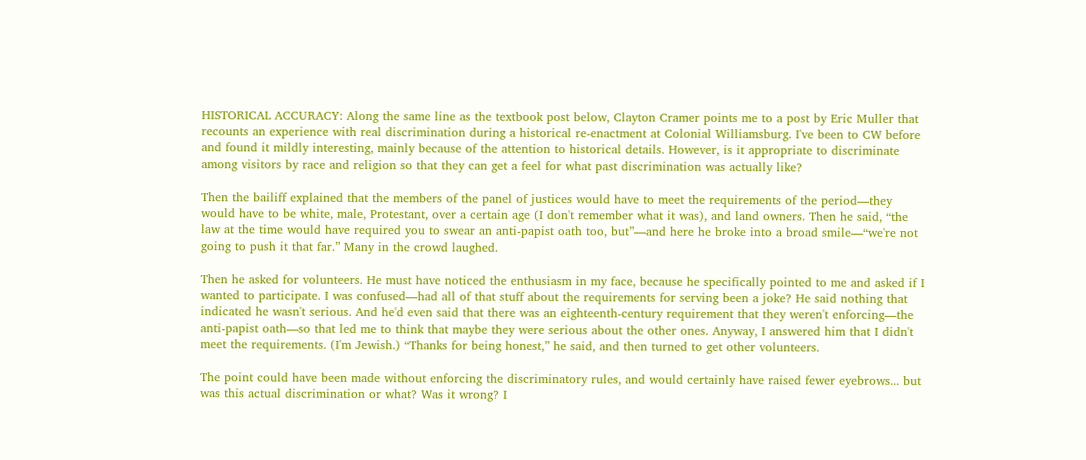HISTORICAL ACCURACY: Along the same line as the textbook post below, Clayton Cramer points me to a post by Eric Muller that recounts an experience with real discrimination during a historical re-enactment at Colonial Williamsburg. I've been to CW before and found it mildly interesting, mainly because of the attention to historical details. However, is it appropriate to discriminate among visitors by race and religion so that they can get a feel for what past discrimination was actually like?

Then the bailiff explained that the members of the panel of justices would have to meet the requirements of the period—they would have to be white, male, Protestant, over a certain age (I don't remember what it was), and land owners. Then he said, “the law at the time would have required you to swear an anti-papist oath too, but”—and here he broke into a broad smile—“we're not going to push it that far.” Many in the crowd laughed.

Then he asked for volunteers. He must have noticed the enthusiasm in my face, because he specifically pointed to me and asked if I wanted to participate. I was confused—had all of that stuff about the requirements for serving been a joke? He said nothing that indicated he wasn't serious. And he'd even said that there was an eighteenth-century requirement that they weren't enforcing—the anti-papist oath—so that led me to think that maybe they were serious about the other ones. Anyway, I answered him that I didn't meet the requirements. (I'm Jewish.) “Thanks for being honest,” he said, and then turned to get other volunteers.

The point could have been made without enforcing the discriminatory rules, and would certainly have raised fewer eyebrows... but was this actual discrimination or what? Was it wrong? I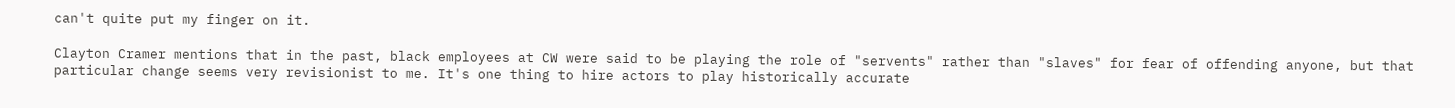can't quite put my finger on it.

Clayton Cramer mentions that in the past, black employees at CW were said to be playing the role of "servents" rather than "slaves" for fear of offending anyone, but that particular change seems very revisionist to me. It's one thing to hire actors to play historically accurate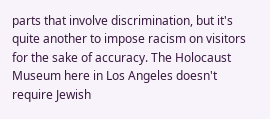parts that involve discrimination, but it's quite another to impose racism on visitors for the sake of accuracy. The Holocaust Museum here in Los Angeles doesn't require Jewish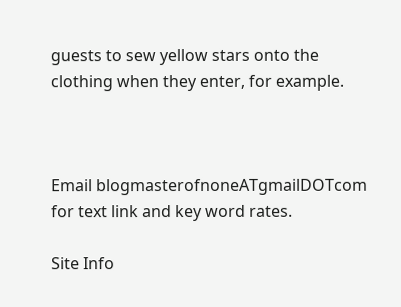guests to sew yellow stars onto the clothing when they enter, for example.



Email blogmasterofnoneATgmailDOTcom for text link and key word rates.

Site Info